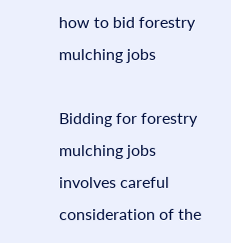how to bid forestry mulching jobs

Bidding for forestry mulching jobs involves careful consideration of the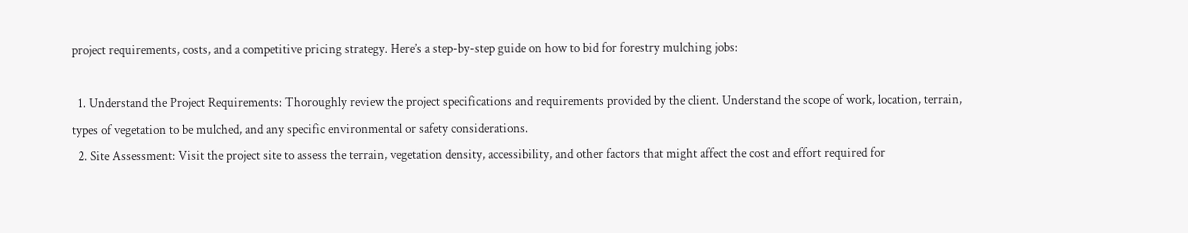project requirements, costs, and a competitive pricing strategy. Here’s a step-by-step guide on how to bid for forestry mulching jobs:

  1. Understand the Project Requirements: Thoroughly review the project specifications and requirements provided by the client. Understand the scope of work, location, terrain, types of vegetation to be mulched, and any specific environmental or safety considerations.
  2. Site Assessment: Visit the project site to assess the terrain, vegetation density, accessibility, and other factors that might affect the cost and effort required for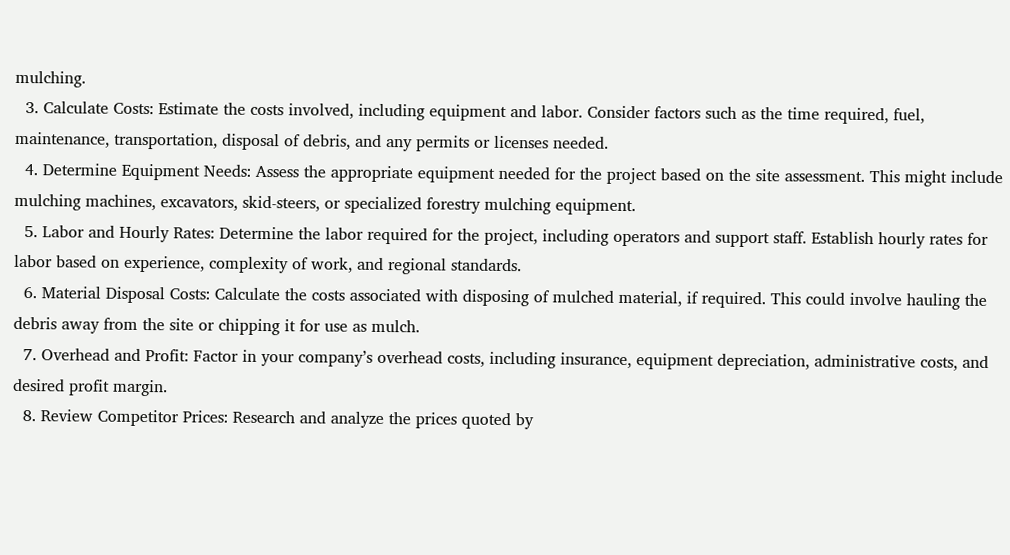mulching.
  3. Calculate Costs: Estimate the costs involved, including equipment and labor. Consider factors such as the time required, fuel, maintenance, transportation, disposal of debris, and any permits or licenses needed.
  4. Determine Equipment Needs: Assess the appropriate equipment needed for the project based on the site assessment. This might include mulching machines, excavators, skid-steers, or specialized forestry mulching equipment.
  5. Labor and Hourly Rates: Determine the labor required for the project, including operators and support staff. Establish hourly rates for labor based on experience, complexity of work, and regional standards.
  6. Material Disposal Costs: Calculate the costs associated with disposing of mulched material, if required. This could involve hauling the debris away from the site or chipping it for use as mulch.
  7. Overhead and Profit: Factor in your company’s overhead costs, including insurance, equipment depreciation, administrative costs, and desired profit margin.
  8. Review Competitor Prices: Research and analyze the prices quoted by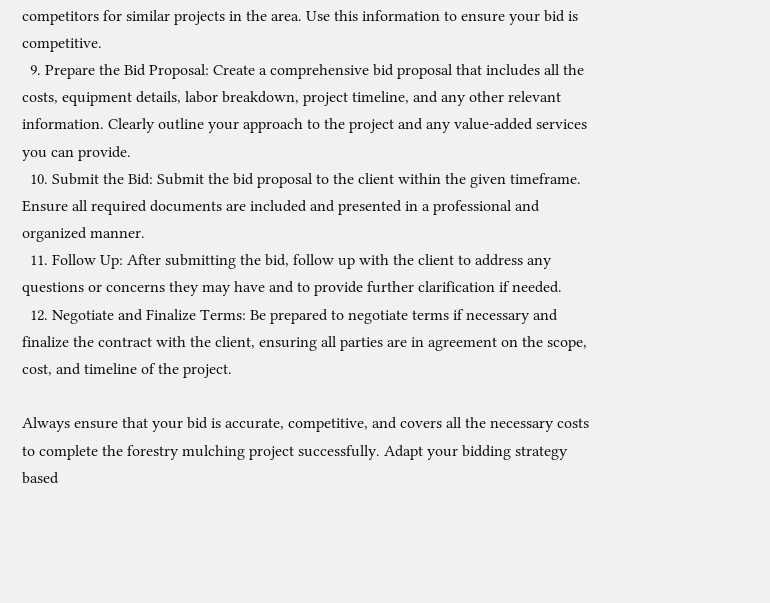competitors for similar projects in the area. Use this information to ensure your bid is competitive.
  9. Prepare the Bid Proposal: Create a comprehensive bid proposal that includes all the costs, equipment details, labor breakdown, project timeline, and any other relevant information. Clearly outline your approach to the project and any value-added services you can provide.
  10. Submit the Bid: Submit the bid proposal to the client within the given timeframe. Ensure all required documents are included and presented in a professional and organized manner.
  11. Follow Up: After submitting the bid, follow up with the client to address any questions or concerns they may have and to provide further clarification if needed.
  12. Negotiate and Finalize Terms: Be prepared to negotiate terms if necessary and finalize the contract with the client, ensuring all parties are in agreement on the scope, cost, and timeline of the project.

Always ensure that your bid is accurate, competitive, and covers all the necessary costs to complete the forestry mulching project successfully. Adapt your bidding strategy based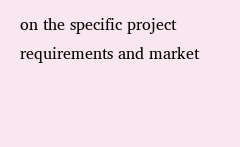on the specific project requirements and market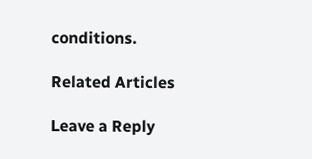conditions.

Related Articles

Leave a Reply